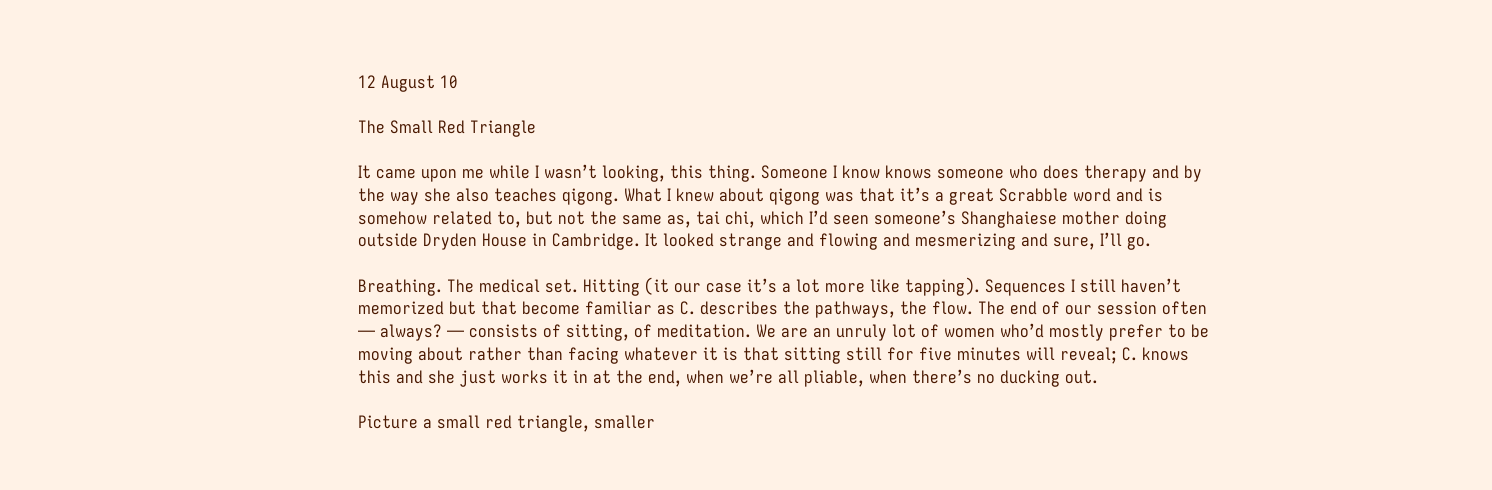12 August 10

The Small Red Triangle

It came upon me while I wasn’t looking, this thing. Someone I know knows someone who does therapy and by the way she also teaches qigong. What I knew about qigong was that it’s a great Scrabble word and is somehow related to, but not the same as, tai chi, which I’d seen someone’s Shanghaiese mother doing outside Dryden House in Cambridge. It looked strange and flowing and mesmerizing and sure, I’ll go.

Breathing. The medical set. Hitting (it our case it’s a lot more like tapping). Sequences I still haven’t memorized but that become familiar as C. describes the pathways, the flow. The end of our session often — always? — consists of sitting, of meditation. We are an unruly lot of women who’d mostly prefer to be moving about rather than facing whatever it is that sitting still for five minutes will reveal; C. knows this and she just works it in at the end, when we’re all pliable, when there’s no ducking out.

Picture a small red triangle, smaller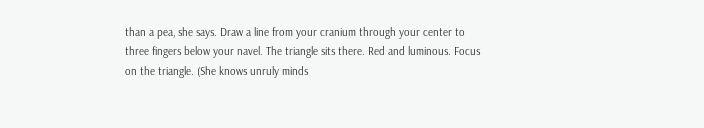than a pea, she says. Draw a line from your cranium through your center to three fingers below your navel. The triangle sits there. Red and luminous. Focus on the triangle. (She knows unruly minds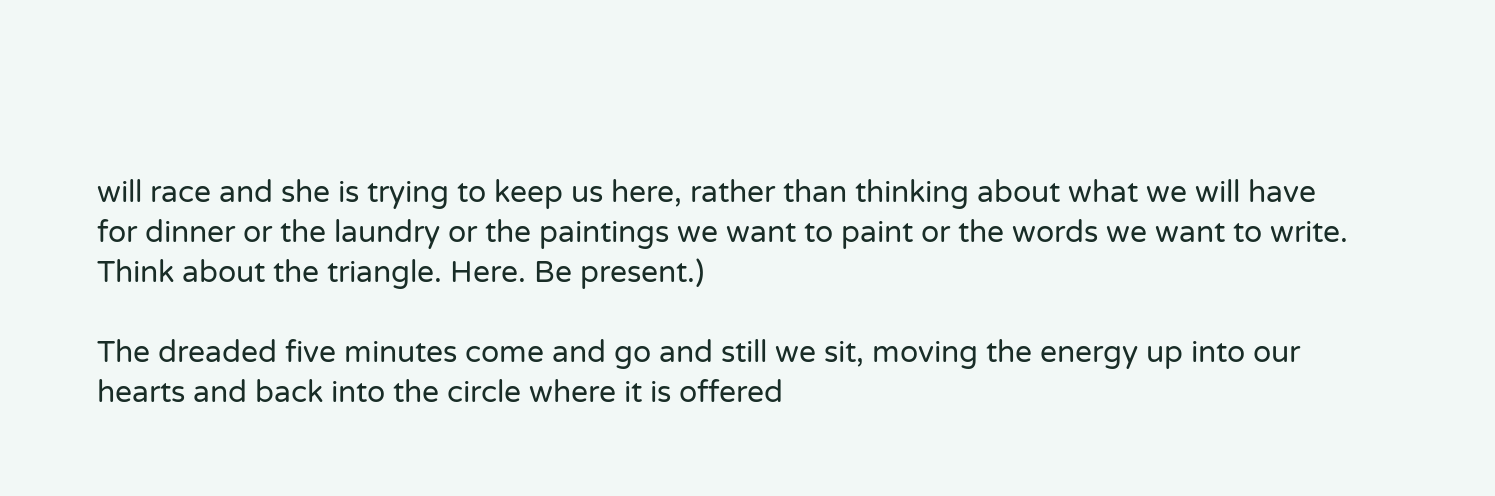will race and she is trying to keep us here, rather than thinking about what we will have for dinner or the laundry or the paintings we want to paint or the words we want to write. Think about the triangle. Here. Be present.)

The dreaded five minutes come and go and still we sit, moving the energy up into our hearts and back into the circle where it is offered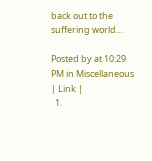back out to the suffering world…

Posted by at 10:29 PM in Miscellaneous | Link |
  1.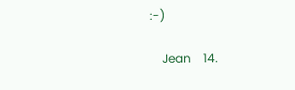:-)

    Jean    14.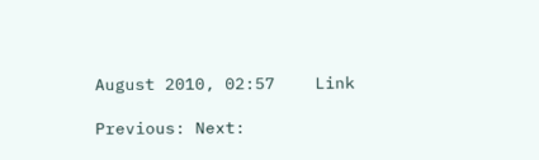August 2010, 02:57    Link

Previous: Next: